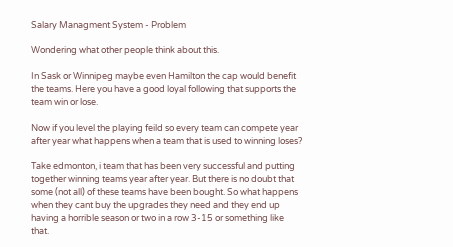Salary Managment System - Problem

Wondering what other people think about this.

In Sask or Winnipeg maybe even Hamilton the cap would benefit the teams. Here you have a good loyal following that supports the team win or lose.

Now if you level the playing feild so every team can compete year after year what happens when a team that is used to winning loses?

Take edmonton, i team that has been very successful and putting together winning teams year after year. But there is no doubt that some (not all) of these teams have been bought. So what happens when they cant buy the upgrades they need and they end up having a horrible season or two in a row 3-15 or something like that.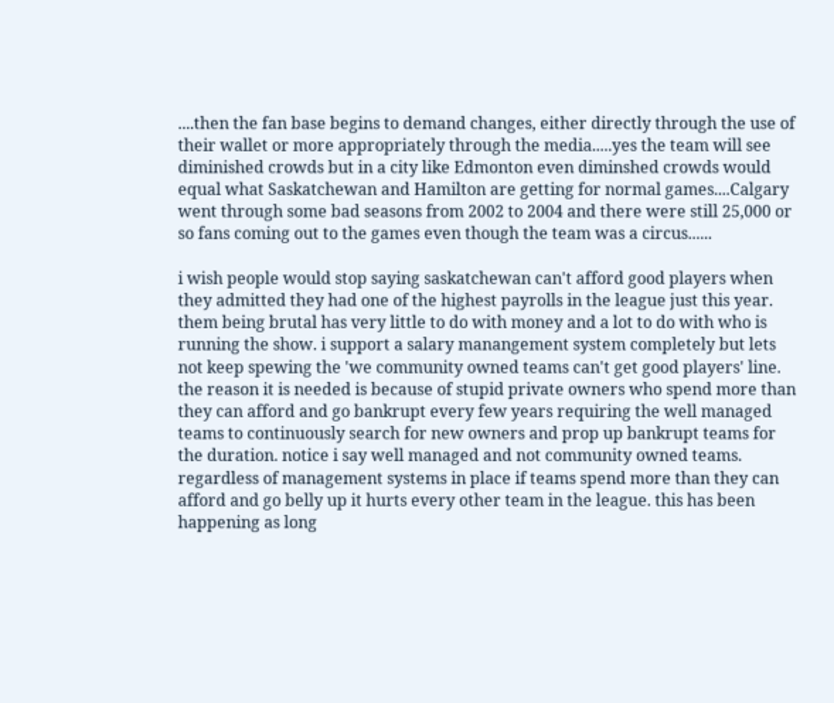....then the fan base begins to demand changes, either directly through the use of their wallet or more appropriately through the media.....yes the team will see diminished crowds but in a city like Edmonton even diminshed crowds would equal what Saskatchewan and Hamilton are getting for normal games....Calgary went through some bad seasons from 2002 to 2004 and there were still 25,000 or so fans coming out to the games even though the team was a circus......

i wish people would stop saying saskatchewan can't afford good players when they admitted they had one of the highest payrolls in the league just this year. them being brutal has very little to do with money and a lot to do with who is running the show. i support a salary manangement system completely but lets not keep spewing the 'we community owned teams can't get good players' line. the reason it is needed is because of stupid private owners who spend more than they can afford and go bankrupt every few years requiring the well managed teams to continuously search for new owners and prop up bankrupt teams for the duration. notice i say well managed and not community owned teams. regardless of management systems in place if teams spend more than they can afford and go belly up it hurts every other team in the league. this has been happening as long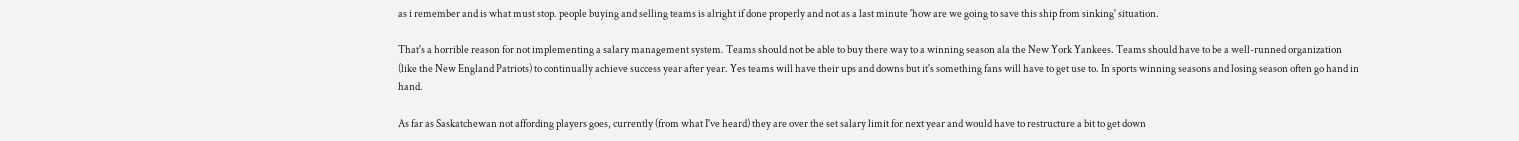as i remember and is what must stop. people buying and selling teams is alright if done properly and not as a last minute 'how are we going to save this ship from sinking' situation.

That's a horrible reason for not implementing a salary management system. Teams should not be able to buy there way to a winning season ala the New York Yankees. Teams should have to be a well-runned organization (like the New England Patriots) to continually achieve success year after year. Yes teams will have their ups and downs but it's something fans will have to get use to. In sports winning seasons and losing season often go hand in hand.

As far as Saskatchewan not affording players goes, currently (from what I've heard) they are over the set salary limit for next year and would have to restructure a bit to get down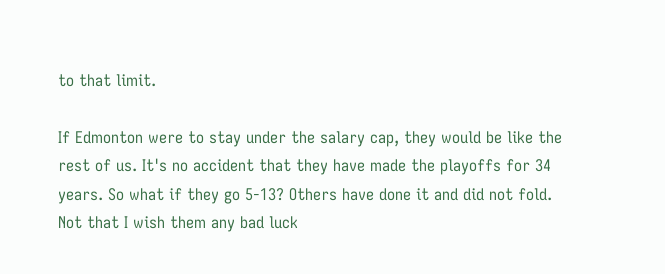to that limit.

If Edmonton were to stay under the salary cap, they would be like the rest of us. It's no accident that they have made the playoffs for 34 years. So what if they go 5-13? Others have done it and did not fold. Not that I wish them any bad luck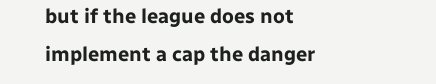but if the league does not implement a cap the danger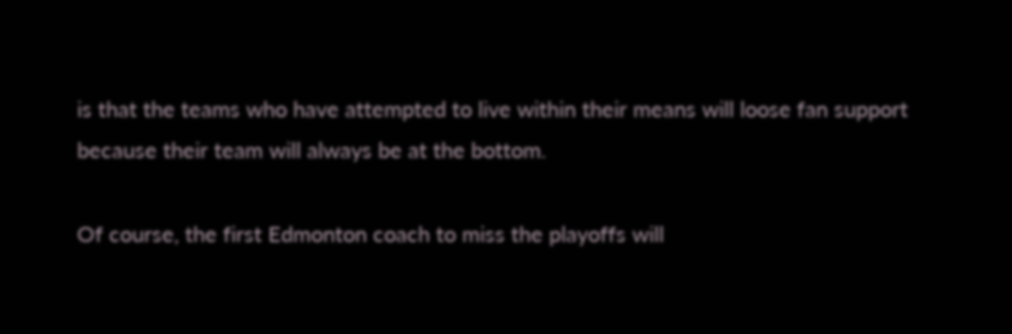is that the teams who have attempted to live within their means will loose fan support because their team will always be at the bottom.

Of course, the first Edmonton coach to miss the playoffs will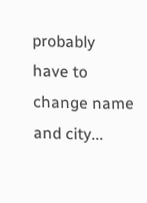probably have to change name and city...